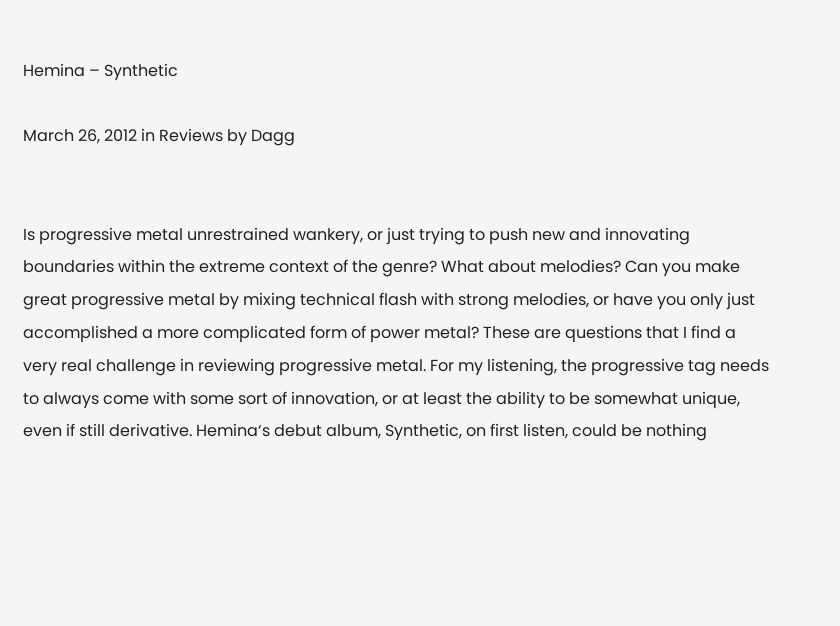Hemina – Synthetic

March 26, 2012 in Reviews by Dagg


Is progressive metal unrestrained wankery, or just trying to push new and innovating boundaries within the extreme context of the genre? What about melodies? Can you make great progressive metal by mixing technical flash with strong melodies, or have you only just accomplished a more complicated form of power metal? These are questions that I find a very real challenge in reviewing progressive metal. For my listening, the progressive tag needs to always come with some sort of innovation, or at least the ability to be somewhat unique, even if still derivative. Hemina‘s debut album, Synthetic, on first listen, could be nothing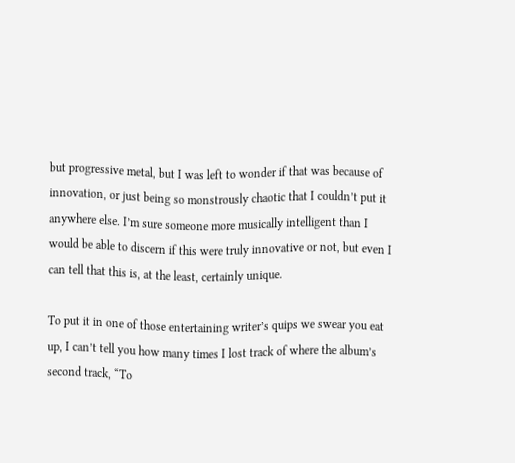but progressive metal, but I was left to wonder if that was because of innovation, or just being so monstrously chaotic that I couldn’t put it anywhere else. I’m sure someone more musically intelligent than I would be able to discern if this were truly innovative or not, but even I can tell that this is, at the least, certainly unique.

To put it in one of those entertaining writer’s quips we swear you eat up, I can’t tell you how many times I lost track of where the album’s second track, “To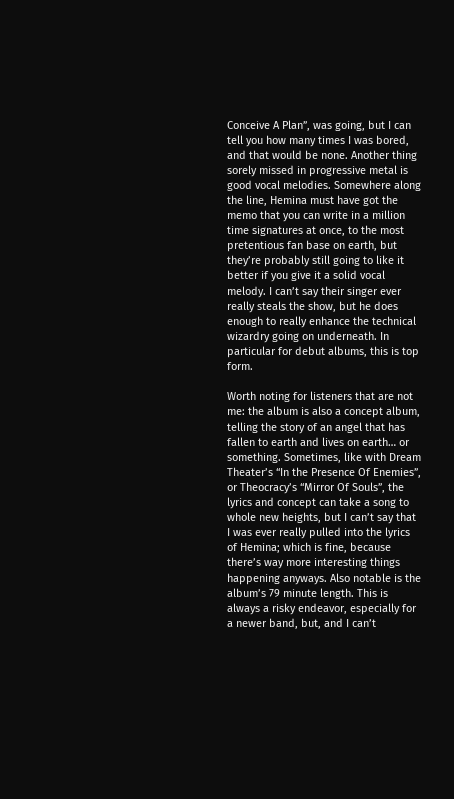Conceive A Plan”, was going, but I can tell you how many times I was bored, and that would be none. Another thing sorely missed in progressive metal is good vocal melodies. Somewhere along the line, Hemina must have got the memo that you can write in a million time signatures at once, to the most pretentious fan base on earth, but they’re probably still going to like it better if you give it a solid vocal melody. I can’t say their singer ever really steals the show, but he does enough to really enhance the technical wizardry going on underneath. In particular for debut albums, this is top form.

Worth noting for listeners that are not me: the album is also a concept album, telling the story of an angel that has fallen to earth and lives on earth… or something. Sometimes, like with Dream Theater’s “In the Presence Of Enemies”, or Theocracy’s “Mirror Of Souls”, the lyrics and concept can take a song to whole new heights, but I can’t say that I was ever really pulled into the lyrics of Hemina; which is fine, because there’s way more interesting things happening anyways. Also notable is the album’s 79 minute length. This is always a risky endeavor, especially for a newer band, but, and I can’t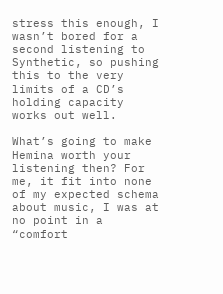stress this enough, I wasn’t bored for a second listening to Synthetic, so pushing this to the very limits of a CD’s holding capacity works out well.

What’s going to make Hemina worth your listening then? For me, it fit into none of my expected schema about music, I was at no point in a “comfort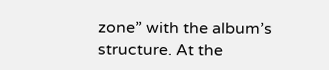zone” with the album’s structure. At the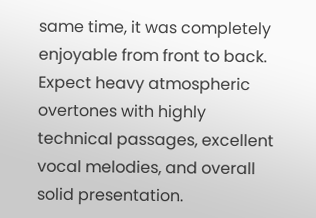same time, it was completely enjoyable from front to back. Expect heavy atmospheric overtones with highly technical passages, excellent vocal melodies, and overall solid presentation.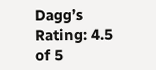Dagg’s Rating: 4.5 of 5